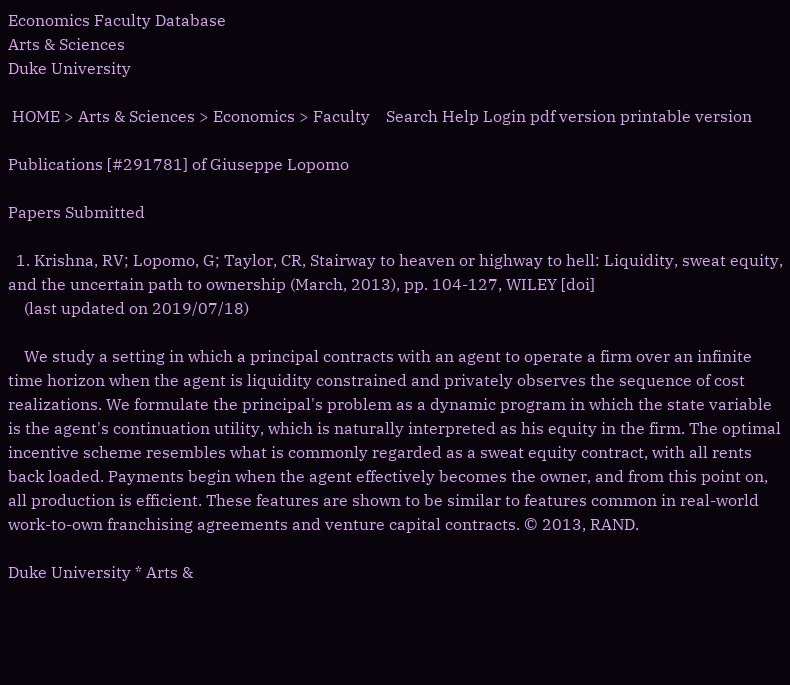Economics Faculty Database
Arts & Sciences
Duke University

 HOME > Arts & Sciences > Economics > Faculty    Search Help Login pdf version printable version

Publications [#291781] of Giuseppe Lopomo

Papers Submitted

  1. Krishna, RV; Lopomo, G; Taylor, CR, Stairway to heaven or highway to hell: Liquidity, sweat equity, and the uncertain path to ownership (March, 2013), pp. 104-127, WILEY [doi]
    (last updated on 2019/07/18)

    We study a setting in which a principal contracts with an agent to operate a firm over an infinite time horizon when the agent is liquidity constrained and privately observes the sequence of cost realizations. We formulate the principal's problem as a dynamic program in which the state variable is the agent's continuation utility, which is naturally interpreted as his equity in the firm. The optimal incentive scheme resembles what is commonly regarded as a sweat equity contract, with all rents back loaded. Payments begin when the agent effectively becomes the owner, and from this point on, all production is efficient. These features are shown to be similar to features common in real-world work-to-own franchising agreements and venture capital contracts. © 2013, RAND.

Duke University * Arts &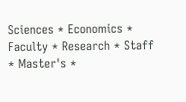Sciences * Economics * Faculty * Research * Staff * Master's *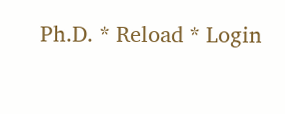Ph.D. * Reload * Login